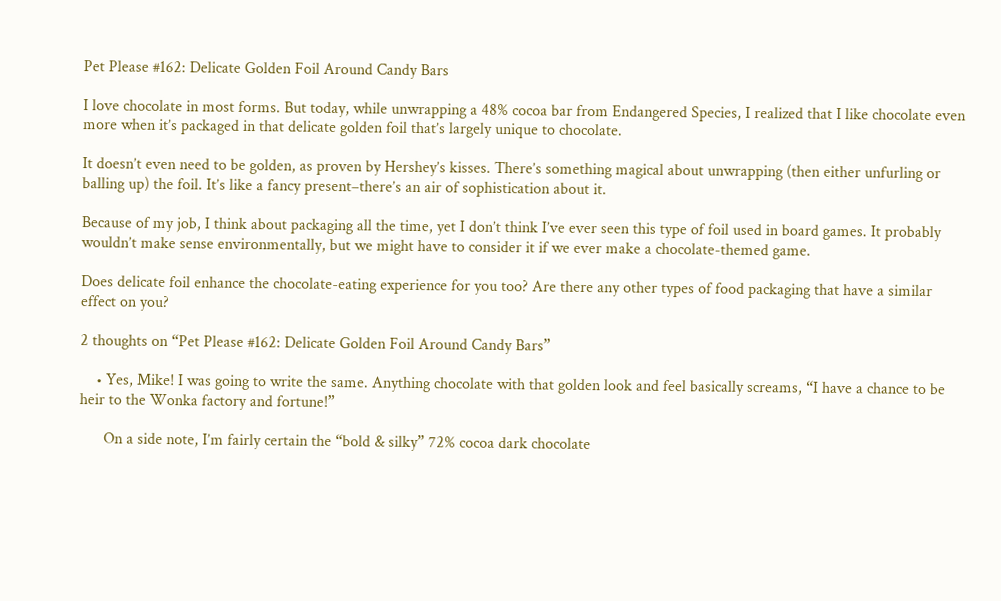Pet Please #162: Delicate Golden Foil Around Candy Bars

I love chocolate in most forms. But today, while unwrapping a 48% cocoa bar from Endangered Species, I realized that I like chocolate even more when it’s packaged in that delicate golden foil that’s largely unique to chocolate.

It doesn’t even need to be golden, as proven by Hershey’s kisses. There’s something magical about unwrapping (then either unfurling or balling up) the foil. It’s like a fancy present–there’s an air of sophistication about it.

Because of my job, I think about packaging all the time, yet I don’t think I’ve ever seen this type of foil used in board games. It probably wouldn’t make sense environmentally, but we might have to consider it if we ever make a chocolate-themed game.

Does delicate foil enhance the chocolate-eating experience for you too? Are there any other types of food packaging that have a similar effect on you?

2 thoughts on “Pet Please #162: Delicate Golden Foil Around Candy Bars”

    • Yes, Mike! I was going to write the same. Anything chocolate with that golden look and feel basically screams, “I have a chance to be heir to the Wonka factory and fortune!”

      On a side note, I’m fairly certain the “bold & silky” 72% cocoa dark chocolate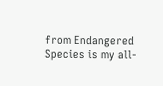from Endangered Species is my all-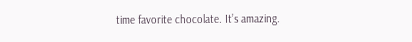time favorite chocolate. It’s amazing.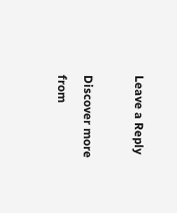Leave a Reply

Discover more from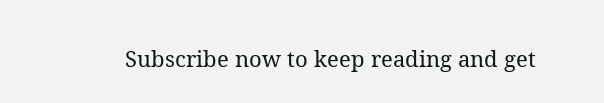Subscribe now to keep reading and get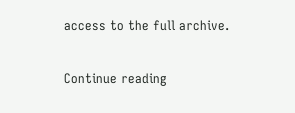access to the full archive.

Continue reading